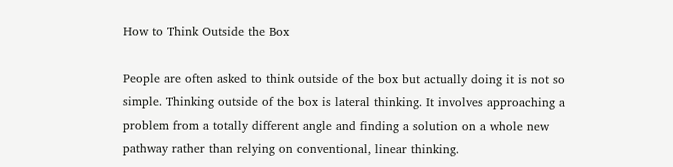How to Think Outside the Box

People are often asked to think outside of the box but actually doing it is not so simple. Thinking outside of the box is lateral thinking. It involves approaching a problem from a totally different angle and finding a solution on a whole new pathway rather than relying on conventional, linear thinking.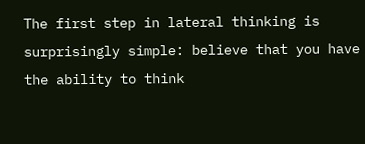The first step in lateral thinking is surprisingly simple: believe that you have the ability to think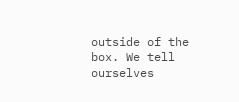outside of the box. We tell ourselves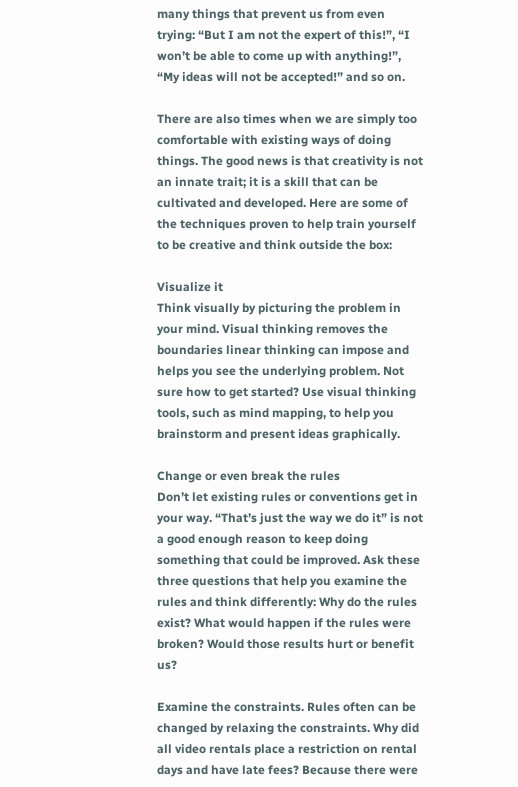many things that prevent us from even trying: “But I am not the expert of this!”, “I won’t be able to come up with anything!”, “My ideas will not be accepted!” and so on.

There are also times when we are simply too comfortable with existing ways of doing things. The good news is that creativity is not an innate trait; it is a skill that can be cultivated and developed. Here are some of the techniques proven to help train yourself to be creative and think outside the box:

Visualize it
Think visually by picturing the problem in your mind. Visual thinking removes the boundaries linear thinking can impose and helps you see the underlying problem. Not sure how to get started? Use visual thinking tools, such as mind mapping, to help you brainstorm and present ideas graphically.

Change or even break the rules
Don’t let existing rules or conventions get in your way. “That’s just the way we do it” is not a good enough reason to keep doing something that could be improved. Ask these three questions that help you examine the rules and think differently: Why do the rules exist? What would happen if the rules were broken? Would those results hurt or benefit us?

Examine the constraints. Rules often can be changed by relaxing the constraints. Why did all video rentals place a restriction on rental days and have late fees? Because there were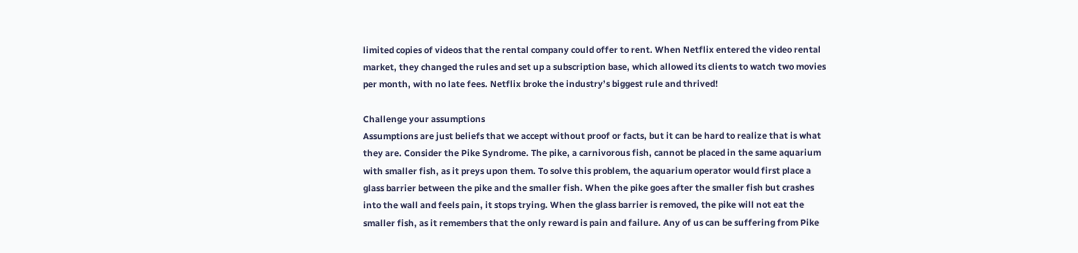limited copies of videos that the rental company could offer to rent. When Netflix entered the video rental market, they changed the rules and set up a subscription base, which allowed its clients to watch two movies per month, with no late fees. Netflix broke the industry’s biggest rule and thrived!

Challenge your assumptions
Assumptions are just beliefs that we accept without proof or facts, but it can be hard to realize that is what they are. Consider the Pike Syndrome. The pike, a carnivorous fish, cannot be placed in the same aquarium with smaller fish, as it preys upon them. To solve this problem, the aquarium operator would first place a glass barrier between the pike and the smaller fish. When the pike goes after the smaller fish but crashes into the wall and feels pain, it stops trying. When the glass barrier is removed, the pike will not eat the smaller fish, as it remembers that the only reward is pain and failure. Any of us can be suffering from Pike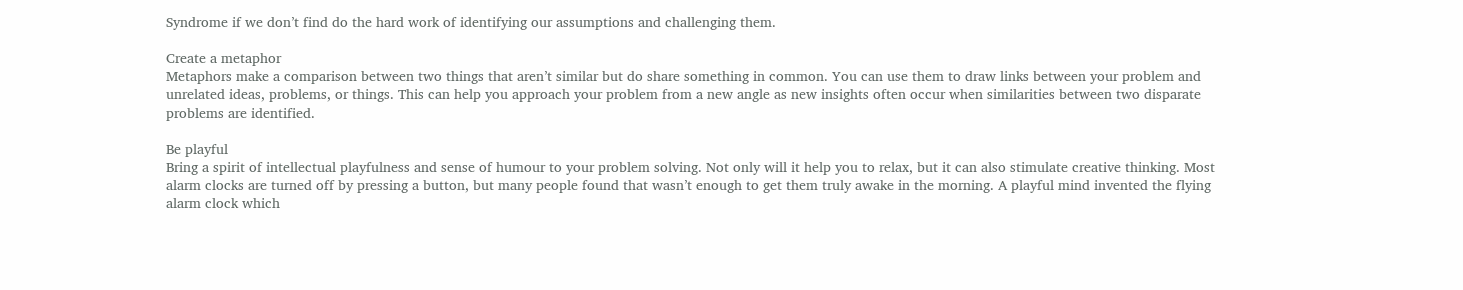Syndrome if we don’t find do the hard work of identifying our assumptions and challenging them.

Create a metaphor
Metaphors make a comparison between two things that aren’t similar but do share something in common. You can use them to draw links between your problem and unrelated ideas, problems, or things. This can help you approach your problem from a new angle as new insights often occur when similarities between two disparate problems are identified.

Be playful
Bring a spirit of intellectual playfulness and sense of humour to your problem solving. Not only will it help you to relax, but it can also stimulate creative thinking. Most alarm clocks are turned off by pressing a button, but many people found that wasn’t enough to get them truly awake in the morning. A playful mind invented the flying alarm clock which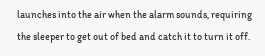launches into the air when the alarm sounds, requiring the sleeper to get out of bed and catch it to turn it off.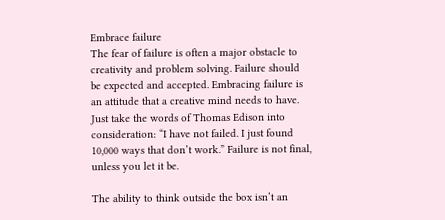Embrace failure
The fear of failure is often a major obstacle to creativity and problem solving. Failure should be expected and accepted. Embracing failure is an attitude that a creative mind needs to have. Just take the words of Thomas Edison into consideration: “I have not failed. I just found 10,000 ways that don’t work.” Failure is not final, unless you let it be.

The ability to think outside the box isn’t an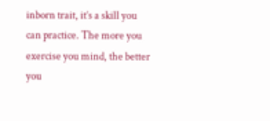inborn trait, it’s a skill you can practice. The more you exercise you mind, the better you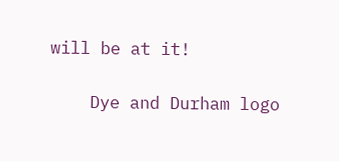will be at it!

    Dye and Durham logo